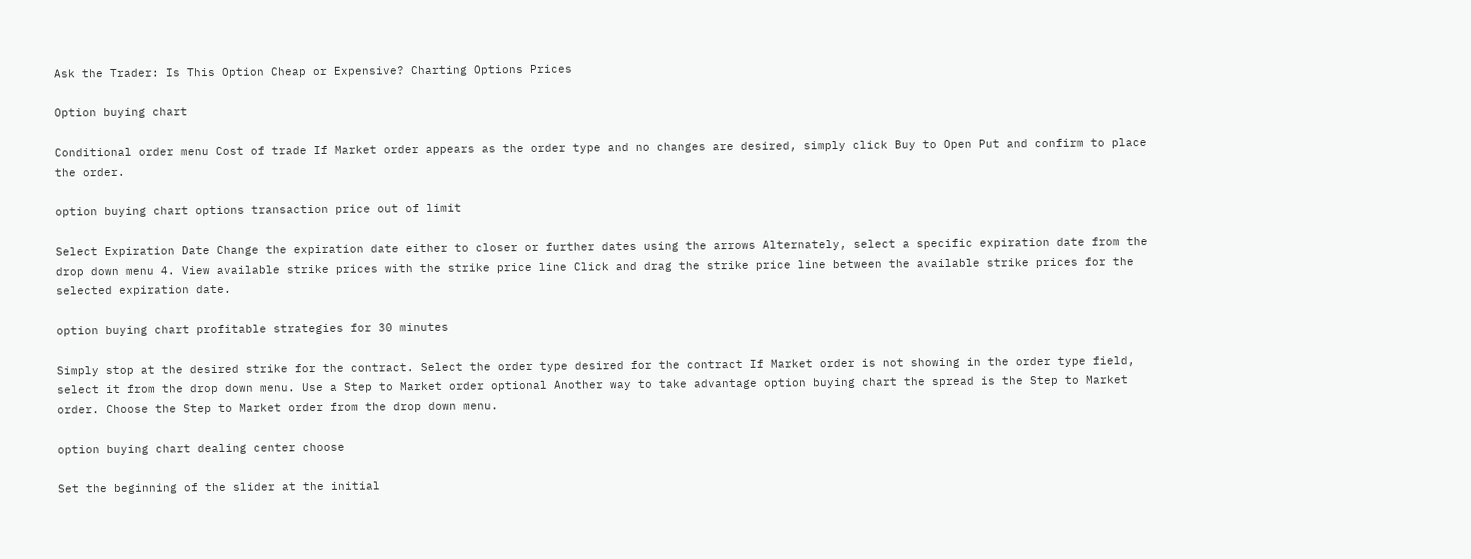Ask the Trader: Is This Option Cheap or Expensive? Charting Options Prices

Option buying chart

Conditional order menu Cost of trade If Market order appears as the order type and no changes are desired, simply click Buy to Open Put and confirm to place the order.

option buying chart options transaction price out of limit

Select Expiration Date Change the expiration date either to closer or further dates using the arrows Alternately, select a specific expiration date from the drop down menu 4. View available strike prices with the strike price line Click and drag the strike price line between the available strike prices for the selected expiration date.

option buying chart profitable strategies for 30 minutes

Simply stop at the desired strike for the contract. Select the order type desired for the contract If Market order is not showing in the order type field, select it from the drop down menu. Use a Step to Market order optional Another way to take advantage option buying chart the spread is the Step to Market order. Choose the Step to Market order from the drop down menu.

option buying chart dealing center choose

Set the beginning of the slider at the initial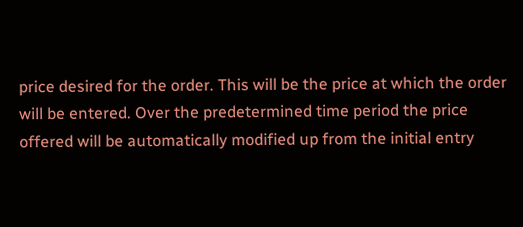price desired for the order. This will be the price at which the order will be entered. Over the predetermined time period the price offered will be automatically modified up from the initial entry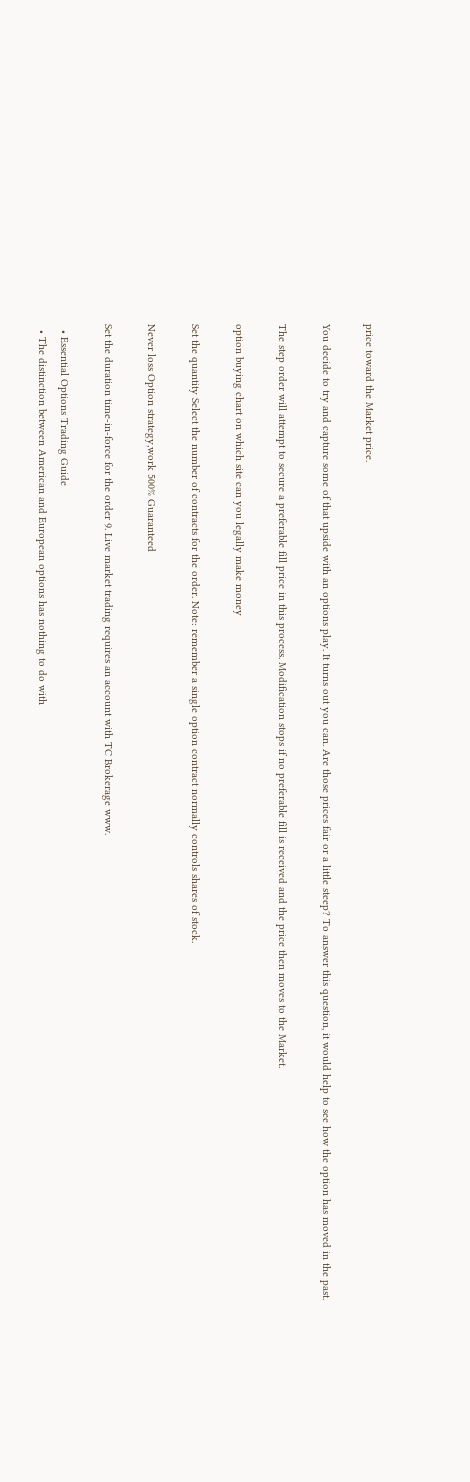price toward the Market price.

You decide to try and capture some of that upside with an options play. It turns out you can. Are those prices fair or a little steep? To answer this question, it would help to see how the option has moved in the past.

The step order will attempt to secure a preferable fill price in this process. Modification stops if no preferable fill is received and the price then moves to the Market.

option buying chart on which site can you legally make money

Set the quantity Select the number of contracts for the order. Note: remember a single option contract normally controls shares of stock.

Never loss Option strategy,work 500% Guaranteed

Set the duration time-in-force for the order 9. Live market trading requires an account with TC Brokerage www.

  • Essential Options Trading Guide
  • The distinction between American and European options has nothing to do with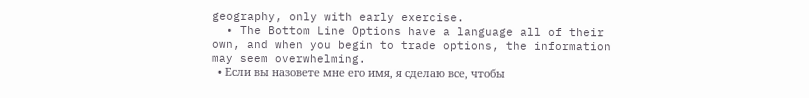geography, only with early exercise.
  • The Bottom Line Options have a language all of their own, and when you begin to trade options, the information may seem overwhelming.
  • Если вы назовете мне его имя, я сделаю все, чтобы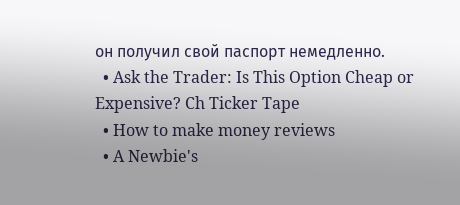он получил свой паспорт немедленно.
  • Ask the Trader: Is This Option Cheap or Expensive? Ch Ticker Tape
  • How to make money reviews
  • A Newbie's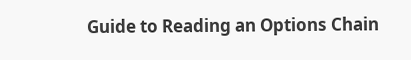Guide to Reading an Options Chain